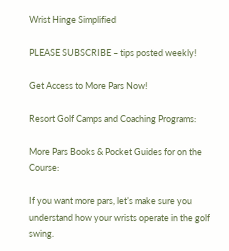Wrist Hinge Simplified

PLEASE SUBSCRIBE – tips posted weekly!

Get Access to More Pars Now!

Resort Golf Camps and Coaching Programs:

More Pars Books & Pocket Guides for on the Course:

If you want more pars, let’s make sure you understand how your wrists operate in the golf swing.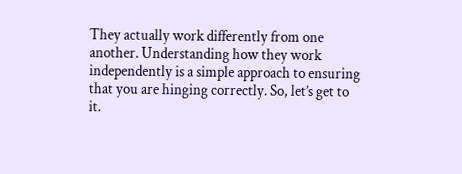They actually work differently from one another. Understanding how they work independently is a simple approach to ensuring that you are hinging correctly. So, let’s get to it.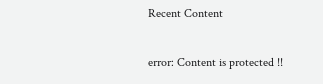Recent Content

error: Content is protected !!